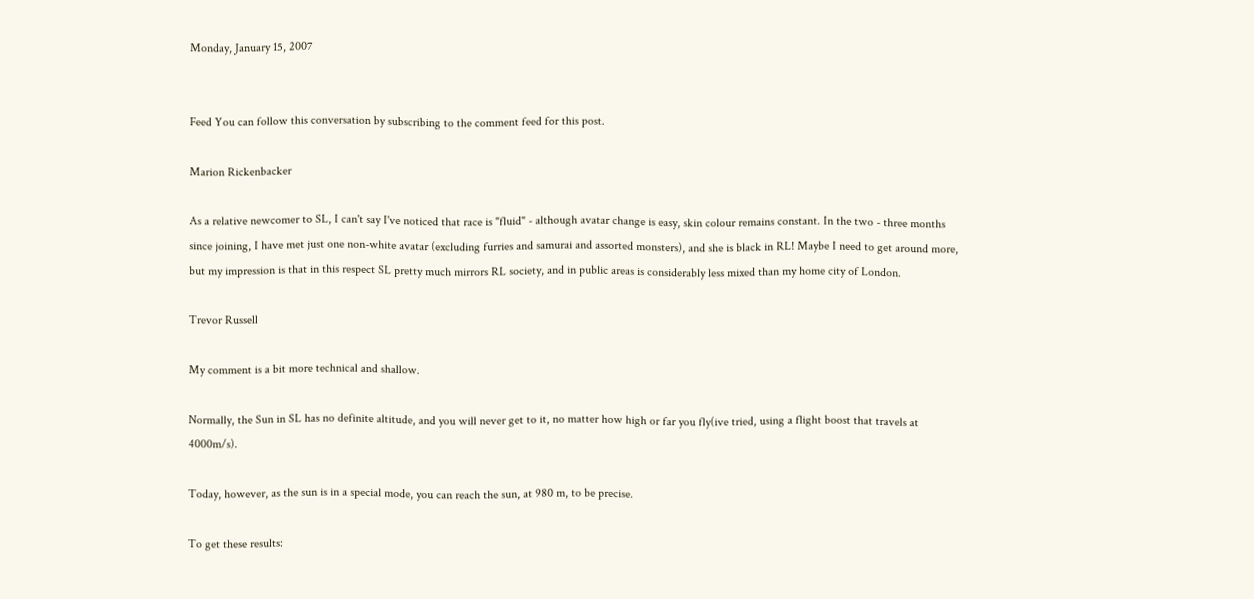Monday, January 15, 2007


Feed You can follow this conversation by subscribing to the comment feed for this post.

Marion Rickenbacker

As a relative newcomer to SL, I can't say I've noticed that race is "fluid" - although avatar change is easy, skin colour remains constant. In the two - three months since joining, I have met just one non-white avatar (excluding furries and samurai and assorted monsters), and she is black in RL! Maybe I need to get around more, but my impression is that in this respect SL pretty much mirrors RL society, and in public areas is considerably less mixed than my home city of London.

Trevor Russell

My comment is a bit more technical and shallow.

Normally, the Sun in SL has no definite altitude, and you will never get to it, no matter how high or far you fly(ive tried, using a flight boost that travels at 4000m/s).

Today, however, as the sun is in a special mode, you can reach the sun, at 980 m, to be precise.

To get these results: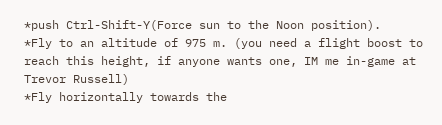*push Ctrl-Shift-Y(Force sun to the Noon position).
*Fly to an altitude of 975 m. (you need a flight boost to reach this height, if anyone wants one, IM me in-game at Trevor Russell)
*Fly horizontally towards the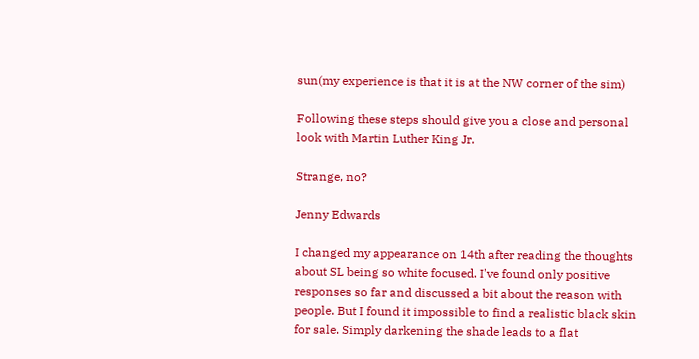sun(my experience is that it is at the NW corner of the sim)

Following these steps should give you a close and personal look with Martin Luther King Jr.

Strange, no?

Jenny Edwards

I changed my appearance on 14th after reading the thoughts about SL being so white focused. I've found only positive responses so far and discussed a bit about the reason with people. But I found it impossible to find a realistic black skin for sale. Simply darkening the shade leads to a flat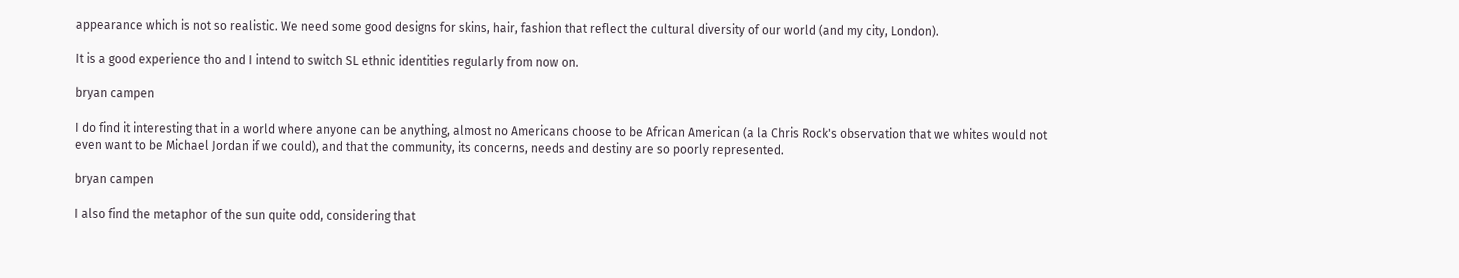appearance which is not so realistic. We need some good designs for skins, hair, fashion that reflect the cultural diversity of our world (and my city, London).

It is a good experience tho and I intend to switch SL ethnic identities regularly from now on.

bryan campen

I do find it interesting that in a world where anyone can be anything, almost no Americans choose to be African American (a la Chris Rock's observation that we whites would not even want to be Michael Jordan if we could), and that the community, its concerns, needs and destiny are so poorly represented.

bryan campen

I also find the metaphor of the sun quite odd, considering that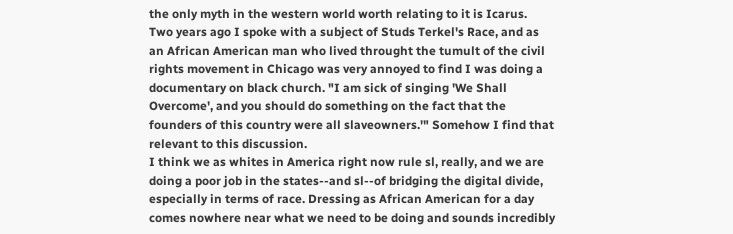the only myth in the western world worth relating to it is Icarus.
Two years ago I spoke with a subject of Studs Terkel's Race, and as an African American man who lived throught the tumult of the civil rights movement in Chicago was very annoyed to find I was doing a documentary on black church. "I am sick of singing 'We Shall Overcome', and you should do something on the fact that the founders of this country were all slaveowners.'" Somehow I find that relevant to this discussion.
I think we as whites in America right now rule sl, really, and we are doing a poor job in the states--and sl--of bridging the digital divide, especially in terms of race. Dressing as African American for a day comes nowhere near what we need to be doing and sounds incredibly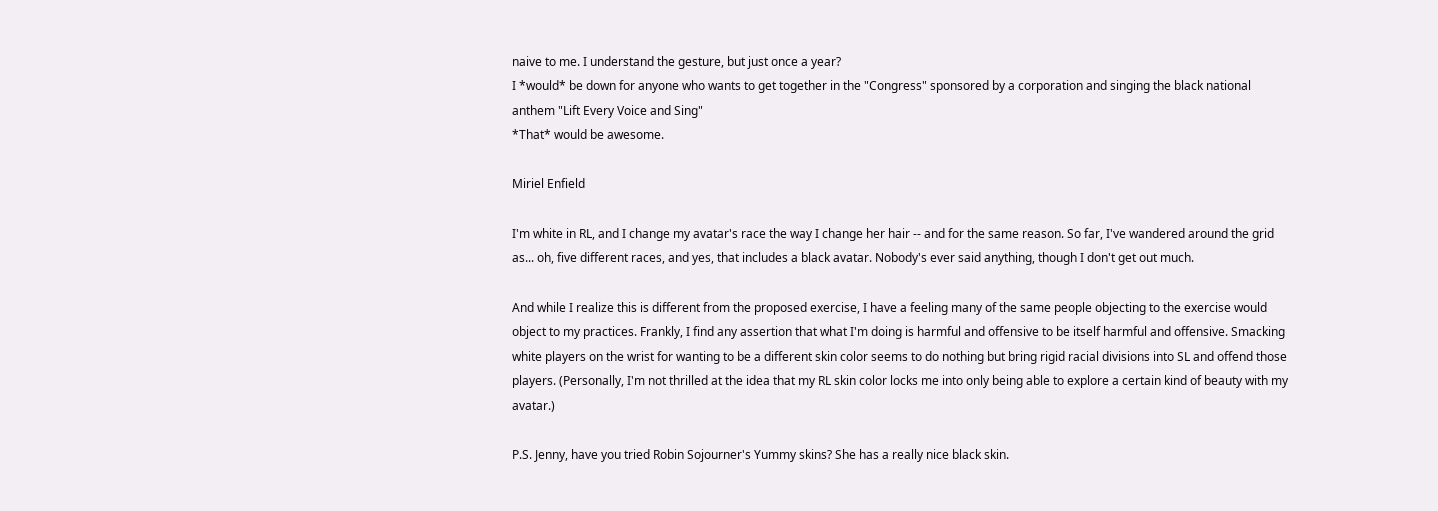naive to me. I understand the gesture, but just once a year?
I *would* be down for anyone who wants to get together in the "Congress" sponsored by a corporation and singing the black national anthem "Lift Every Voice and Sing"
*That* would be awesome.

Miriel Enfield

I'm white in RL, and I change my avatar's race the way I change her hair -- and for the same reason. So far, I've wandered around the grid as... oh, five different races, and yes, that includes a black avatar. Nobody's ever said anything, though I don't get out much.

And while I realize this is different from the proposed exercise, I have a feeling many of the same people objecting to the exercise would object to my practices. Frankly, I find any assertion that what I'm doing is harmful and offensive to be itself harmful and offensive. Smacking white players on the wrist for wanting to be a different skin color seems to do nothing but bring rigid racial divisions into SL and offend those players. (Personally, I'm not thrilled at the idea that my RL skin color locks me into only being able to explore a certain kind of beauty with my avatar.)

P.S. Jenny, have you tried Robin Sojourner's Yummy skins? She has a really nice black skin.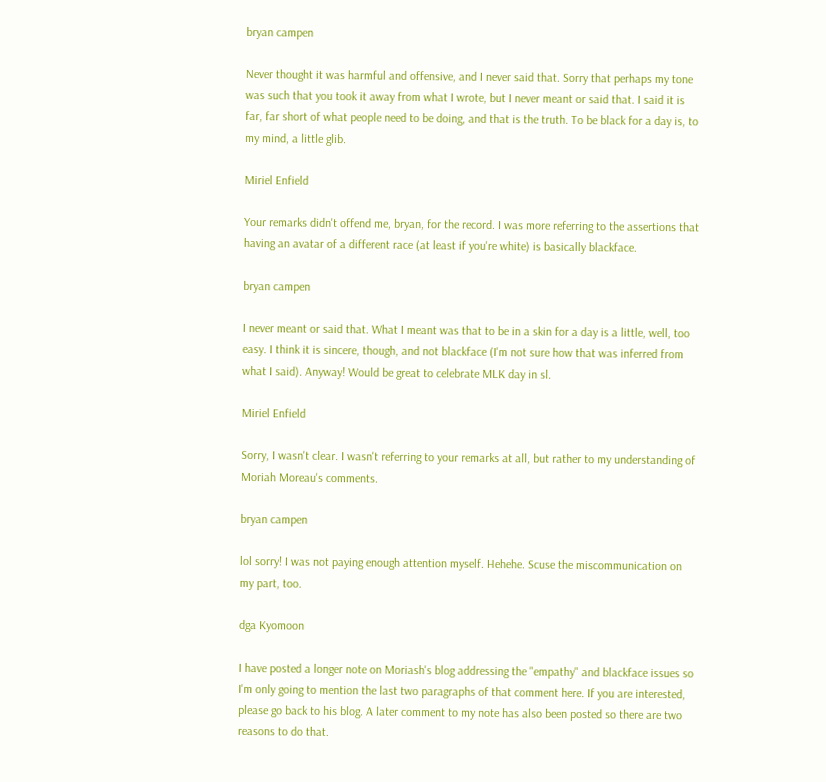bryan campen

Never thought it was harmful and offensive, and I never said that. Sorry that perhaps my tone was such that you took it away from what I wrote, but I never meant or said that. I said it is far, far short of what people need to be doing, and that is the truth. To be black for a day is, to my mind, a little glib.

Miriel Enfield

Your remarks didn't offend me, bryan, for the record. I was more referring to the assertions that having an avatar of a different race (at least if you're white) is basically blackface.

bryan campen

I never meant or said that. What I meant was that to be in a skin for a day is a little, well, too easy. I think it is sincere, though, and not blackface (I'm not sure how that was inferred from what I said). Anyway! Would be great to celebrate MLK day in sl.

Miriel Enfield

Sorry, I wasn't clear. I wasn't referring to your remarks at all, but rather to my understanding of Moriah Moreau's comments.

bryan campen

lol sorry! I was not paying enough attention myself. Hehehe. Scuse the miscommunication on my part, too.

dga Kyomoon

I have posted a longer note on Moriash's blog addressing the "empathy" and blackface issues so I'm only going to mention the last two paragraphs of that comment here. If you are interested, please go back to his blog. A later comment to my note has also been posted so there are two reasons to do that.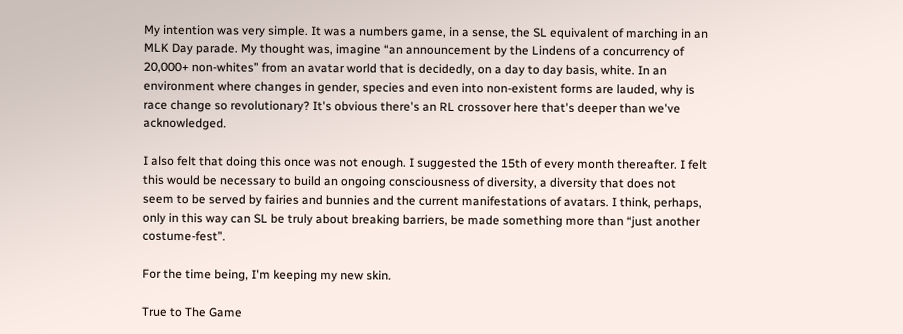My intention was very simple. It was a numbers game, in a sense, the SL equivalent of marching in an MLK Day parade. My thought was, imagine “an announcement by the Lindens of a concurrency of 20,000+ non-whites” from an avatar world that is decidedly, on a day to day basis, white. In an environment where changes in gender, species and even into non-existent forms are lauded, why is race change so revolutionary? It's obvious there's an RL crossover here that's deeper than we've acknowledged.

I also felt that doing this once was not enough. I suggested the 15th of every month thereafter. I felt this would be necessary to build an ongoing consciousness of diversity, a diversity that does not seem to be served by fairies and bunnies and the current manifestations of avatars. I think, perhaps, only in this way can SL be truly about breaking barriers, be made something more than “just another costume-fest”.

For the time being, I'm keeping my new skin.

True to The Game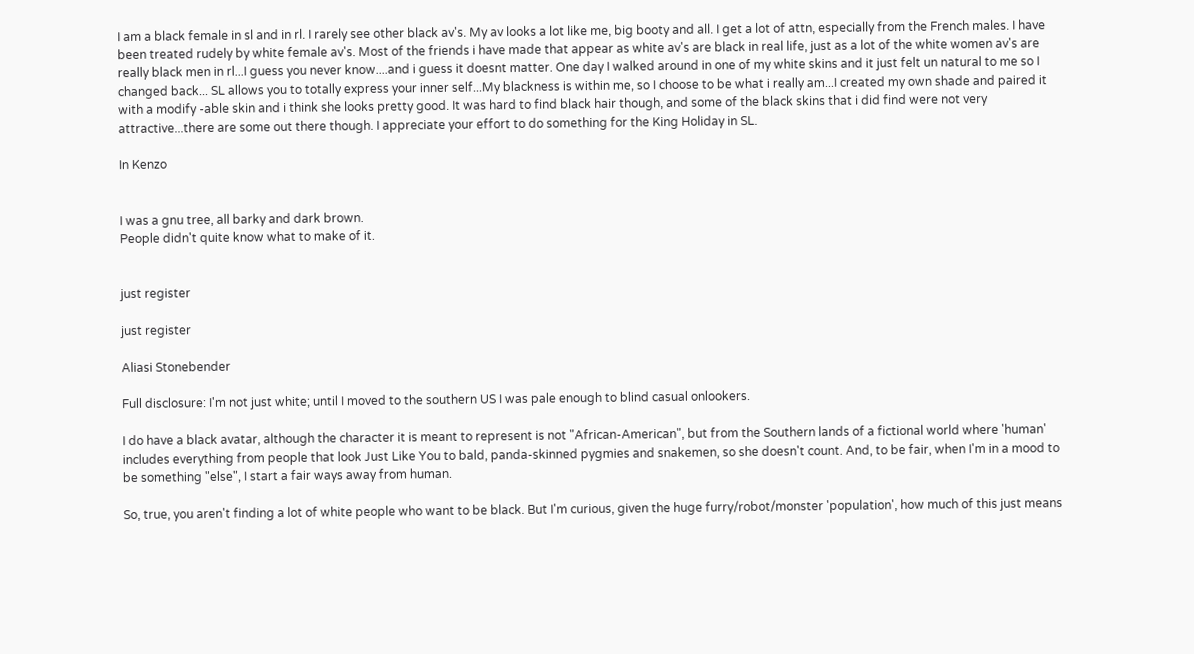I am a black female in sl and in rl. I rarely see other black av's. My av looks a lot like me, big booty and all. I get a lot of attn, especially from the French males. I have been treated rudely by white female av's. Most of the friends i have made that appear as white av's are black in real life, just as a lot of the white women av's are really black men in rl...I guess you never know....and i guess it doesnt matter. One day I walked around in one of my white skins and it just felt un natural to me so I changed back... SL allows you to totally express your inner self...My blackness is within me, so I choose to be what i really am...I created my own shade and paired it with a modify -able skin and i think she looks pretty good. It was hard to find black hair though, and some of the black skins that i did find were not very attractive...there are some out there though. I appreciate your effort to do something for the King Holiday in SL.

In Kenzo


I was a gnu tree, all barky and dark brown.
People didn't quite know what to make of it.


just register

just register

Aliasi Stonebender

Full disclosure: I'm not just white; until I moved to the southern US I was pale enough to blind casual onlookers.

I do have a black avatar, although the character it is meant to represent is not "African-American", but from the Southern lands of a fictional world where 'human' includes everything from people that look Just Like You to bald, panda-skinned pygmies and snakemen, so she doesn't count. And, to be fair, when I'm in a mood to be something "else", I start a fair ways away from human.

So, true, you aren't finding a lot of white people who want to be black. But I'm curious, given the huge furry/robot/monster 'population', how much of this just means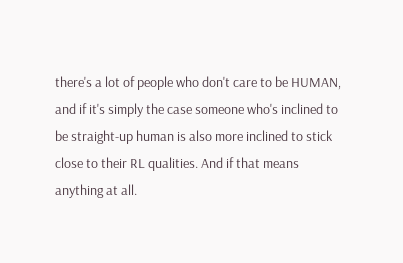there's a lot of people who don't care to be HUMAN, and if it's simply the case someone who's inclined to be straight-up human is also more inclined to stick close to their RL qualities. And if that means anything at all.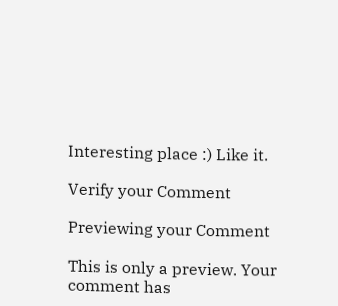Interesting place :) Like it.

Verify your Comment

Previewing your Comment

This is only a preview. Your comment has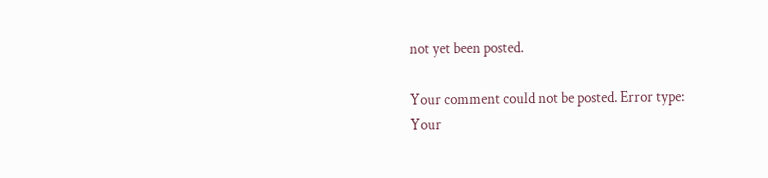not yet been posted.

Your comment could not be posted. Error type:
Your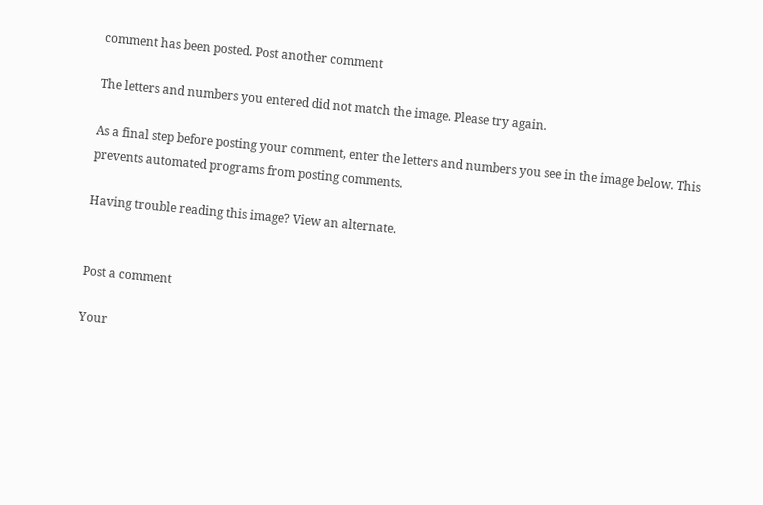comment has been posted. Post another comment

The letters and numbers you entered did not match the image. Please try again.

As a final step before posting your comment, enter the letters and numbers you see in the image below. This prevents automated programs from posting comments.

Having trouble reading this image? View an alternate.


Post a comment

Your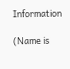Information

(Name is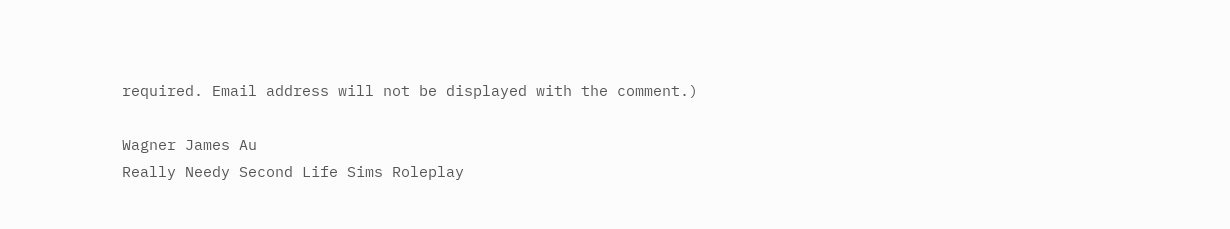required. Email address will not be displayed with the comment.)

Wagner James Au
Really Needy Second Life Sims Roleplay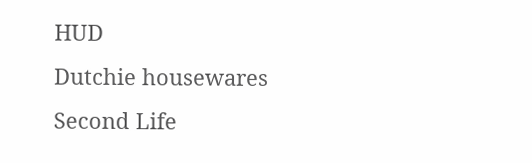HUD
Dutchie housewares Second Life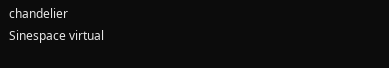chandelier
Sinespace virtual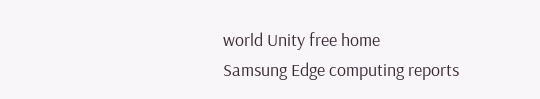world Unity free home
Samsung Edge computing reports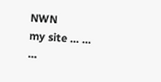NWN
my site ... ... ...